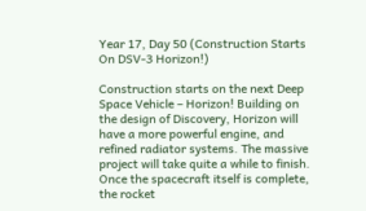Year 17, Day 50 (Construction Starts On DSV-3 Horizon!)

Construction starts on the next Deep Space Vehicle – Horizon! Building on the design of Discovery, Horizon will have a more powerful engine, and refined radiator systems. The massive project will take quite a while to finish. Once the spacecraft itself is complete, the rocket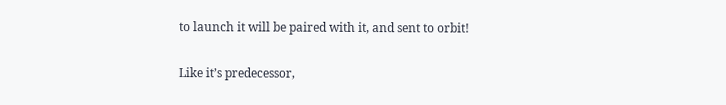to launch it will be paired with it, and sent to orbit!

Like it’s predecessor,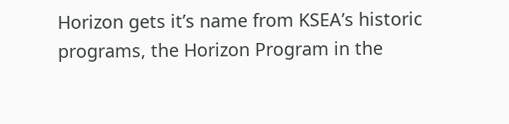Horizon gets it’s name from KSEA’s historic programs, the Horizon Program in the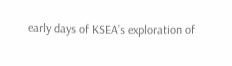early days of KSEA’s exploration of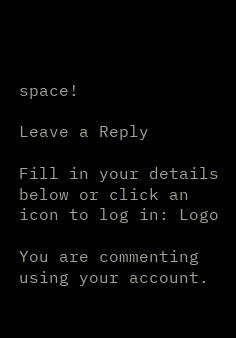space!

Leave a Reply

Fill in your details below or click an icon to log in: Logo

You are commenting using your account.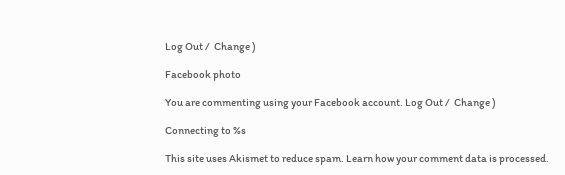Log Out /  Change )

Facebook photo

You are commenting using your Facebook account. Log Out /  Change )

Connecting to %s

This site uses Akismet to reduce spam. Learn how your comment data is processed.